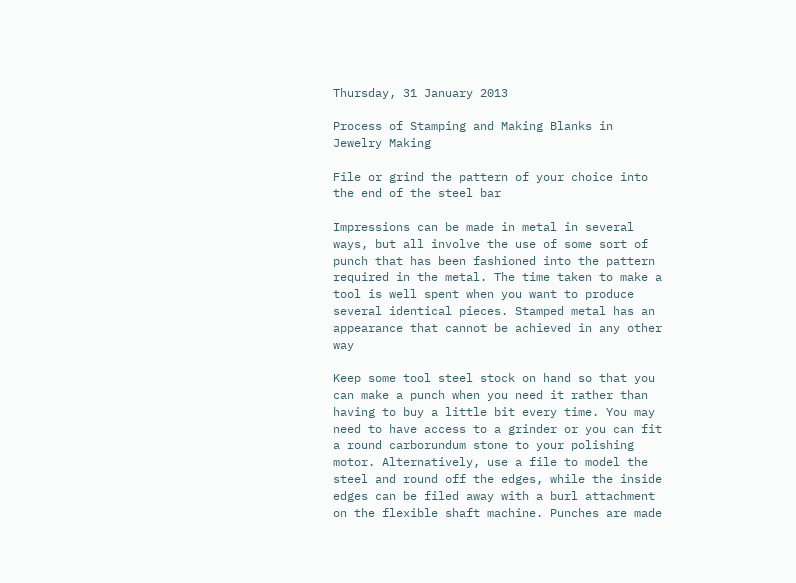Thursday, 31 January 2013

Process of Stamping and Making Blanks in Jewelry Making

File or grind the pattern of your choice into the end of the steel bar

Impressions can be made in metal in several ways, but all involve the use of some sort of punch that has been fashioned into the pattern required in the metal. The time taken to make a tool is well spent when you want to produce several identical pieces. Stamped metal has an appearance that cannot be achieved in any other way

Keep some tool steel stock on hand so that you can make a punch when you need it rather than having to buy a little bit every time. You may need to have access to a grinder or you can fit a round carborundum stone to your polishing motor. Alternatively, use a file to model the steel and round off the edges, while the inside edges can be filed away with a burl attachment on the flexible shaft machine. Punches are made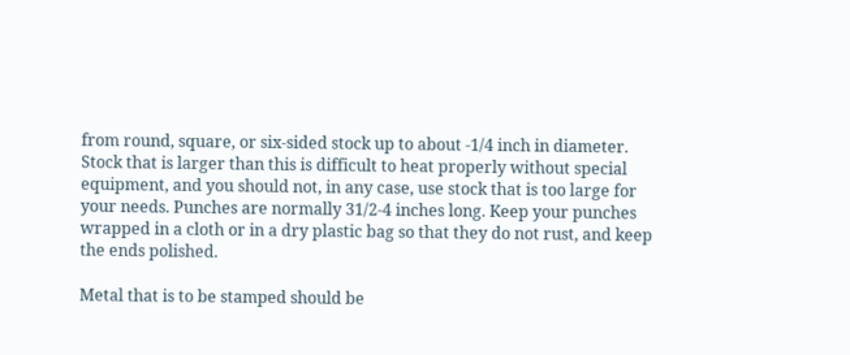from round, square, or six-sided stock up to about -1/4 inch in diameter. Stock that is larger than this is difficult to heat properly without special equipment, and you should not, in any case, use stock that is too large for your needs. Punches are normally 31/2-4 inches long. Keep your punches wrapped in a cloth or in a dry plastic bag so that they do not rust, and keep the ends polished.

Metal that is to be stamped should be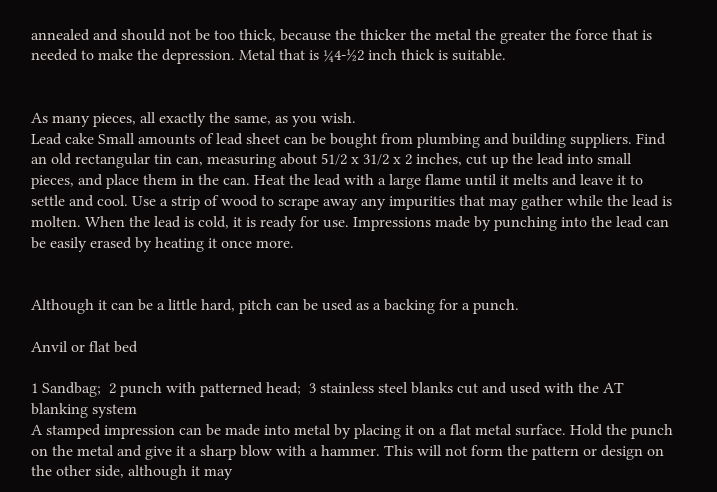annealed and should not be too thick, because the thicker the metal the greater the force that is needed to make the depression. Metal that is ¼4-½2 inch thick is suitable.


As many pieces, all exactly the same, as you wish.
Lead cake Small amounts of lead sheet can be bought from plumbing and building suppliers. Find an old rectangular tin can, measuring about 51/2 x 31/2 x 2 inches, cut up the lead into small pieces, and place them in the can. Heat the lead with a large flame until it melts and leave it to settle and cool. Use a strip of wood to scrape away any impurities that may gather while the lead is molten. When the lead is cold, it is ready for use. Impressions made by punching into the lead can be easily erased by heating it once more.


Although it can be a little hard, pitch can be used as a backing for a punch.

Anvil or flat bed

1 Sandbag;  2 punch with patterned head;  3 stainless steel blanks cut and used with the AT blanking system
A stamped impression can be made into metal by placing it on a flat metal surface. Hold the punch on the metal and give it a sharp blow with a hammer. This will not form the pattern or design on the other side, although it may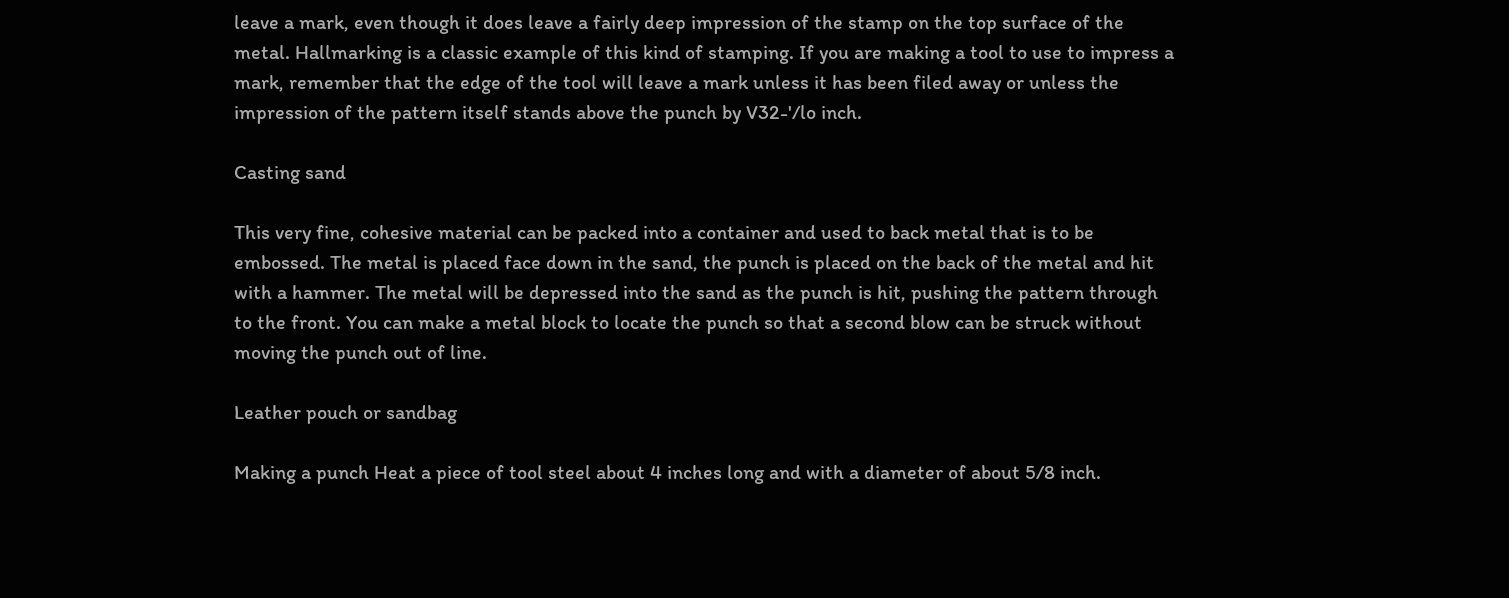leave a mark, even though it does leave a fairly deep impression of the stamp on the top surface of the metal. Hallmarking is a classic example of this kind of stamping. If you are making a tool to use to impress a mark, remember that the edge of the tool will leave a mark unless it has been filed away or unless the impression of the pattern itself stands above the punch by V32-'/lo inch.

Casting sand

This very fine, cohesive material can be packed into a container and used to back metal that is to be embossed. The metal is placed face down in the sand, the punch is placed on the back of the metal and hit with a hammer. The metal will be depressed into the sand as the punch is hit, pushing the pattern through to the front. You can make a metal block to locate the punch so that a second blow can be struck without moving the punch out of line.

Leather pouch or sandbag

Making a punch Heat a piece of tool steel about 4 inches long and with a diameter of about 5/8 inch.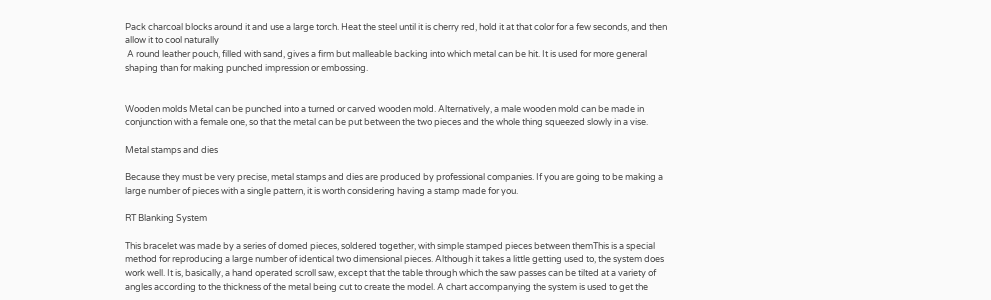Pack charcoal blocks around it and use a large torch. Heat the steel until it is cherry red, hold it at that color for a few seconds, and then allow it to cool naturally
 A round leather pouch, filled with sand, gives a firm but malleable backing into which metal can be hit. It is used for more general shaping than for making punched impression or embossing.


Wooden molds Metal can be punched into a turned or carved wooden mold. Alternatively, a male wooden mold can be made in conjunction with a female one, so that the metal can be put between the two pieces and the whole thing squeezed slowly in a vise.

Metal stamps and dies

Because they must be very precise, metal stamps and dies are produced by professional companies. If you are going to be making a large number of pieces with a single pattern, it is worth considering having a stamp made for you.

RT Blanking System

This bracelet was made by a series of domed pieces, soldered together, with simple stamped pieces between themThis is a special method for reproducing a large number of identical two dimensional pieces. Although it takes a little getting used to, the system does work well. It is, basically, a hand operated scroll saw, except that the table through which the saw passes can be tilted at a variety of angles according to the thickness of the metal being cut to create the model. A chart accompanying the system is used to get the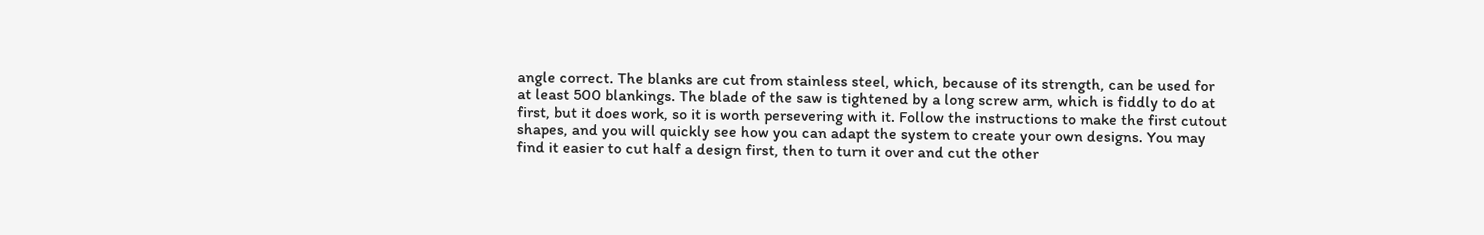angle correct. The blanks are cut from stainless steel, which, because of its strength, can be used for at least 500 blankings. The blade of the saw is tightened by a long screw arm, which is fiddly to do at first, but it does work, so it is worth persevering with it. Follow the instructions to make the first cutout shapes, and you will quickly see how you can adapt the system to create your own designs. You may find it easier to cut half a design first, then to turn it over and cut the other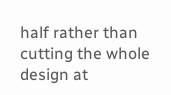half rather than cutting the whole design at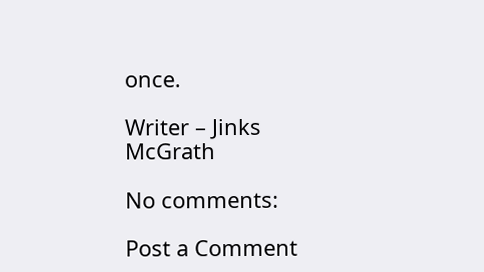once.

Writer – Jinks McGrath

No comments:

Post a Comment